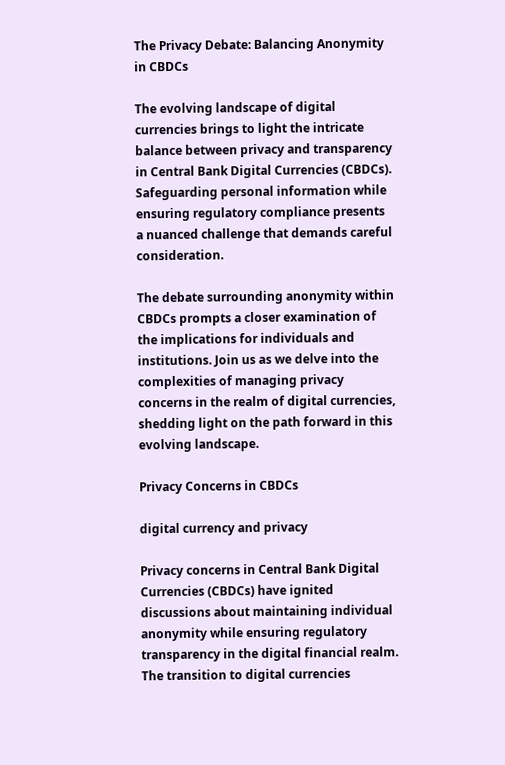The Privacy Debate: Balancing Anonymity in CBDCs

The evolving landscape of digital currencies brings to light the intricate balance between privacy and transparency in Central Bank Digital Currencies (CBDCs). Safeguarding personal information while ensuring regulatory compliance presents a nuanced challenge that demands careful consideration.

The debate surrounding anonymity within CBDCs prompts a closer examination of the implications for individuals and institutions. Join us as we delve into the complexities of managing privacy concerns in the realm of digital currencies, shedding light on the path forward in this evolving landscape.

Privacy Concerns in CBDCs

digital currency and privacy

Privacy concerns in Central Bank Digital Currencies (CBDCs) have ignited discussions about maintaining individual anonymity while ensuring regulatory transparency in the digital financial realm. The transition to digital currencies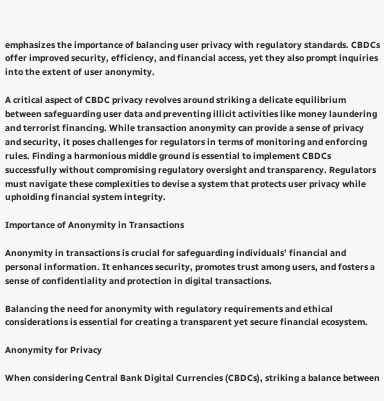emphasizes the importance of balancing user privacy with regulatory standards. CBDCs offer improved security, efficiency, and financial access, yet they also prompt inquiries into the extent of user anonymity.

A critical aspect of CBDC privacy revolves around striking a delicate equilibrium between safeguarding user data and preventing illicit activities like money laundering and terrorist financing. While transaction anonymity can provide a sense of privacy and security, it poses challenges for regulators in terms of monitoring and enforcing rules. Finding a harmonious middle ground is essential to implement CBDCs successfully without compromising regulatory oversight and transparency. Regulators must navigate these complexities to devise a system that protects user privacy while upholding financial system integrity.

Importance of Anonymity in Transactions

Anonymity in transactions is crucial for safeguarding individuals’ financial and personal information. It enhances security, promotes trust among users, and fosters a sense of confidentiality and protection in digital transactions.

Balancing the need for anonymity with regulatory requirements and ethical considerations is essential for creating a transparent yet secure financial ecosystem.

Anonymity for Privacy

When considering Central Bank Digital Currencies (CBDCs), striking a balance between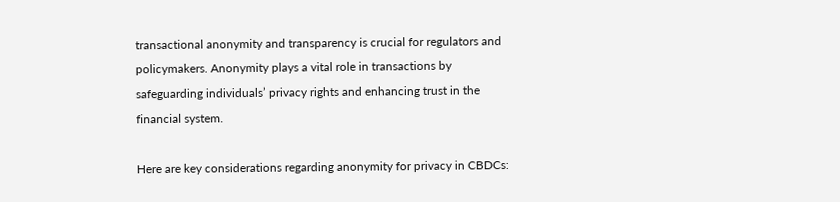transactional anonymity and transparency is crucial for regulators and policymakers. Anonymity plays a vital role in transactions by safeguarding individuals’ privacy rights and enhancing trust in the financial system.

Here are key considerations regarding anonymity for privacy in CBDCs: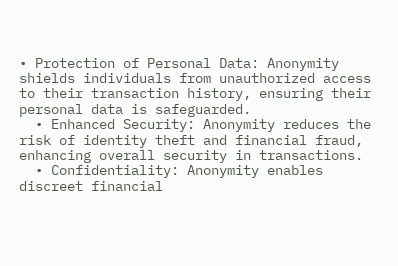• Protection of Personal Data: Anonymity shields individuals from unauthorized access to their transaction history, ensuring their personal data is safeguarded.
  • Enhanced Security: Anonymity reduces the risk of identity theft and financial fraud, enhancing overall security in transactions.
  • Confidentiality: Anonymity enables discreet financial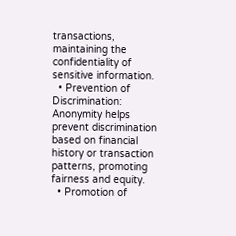transactions, maintaining the confidentiality of sensitive information.
  • Prevention of Discrimination: Anonymity helps prevent discrimination based on financial history or transaction patterns, promoting fairness and equity.
  • Promotion of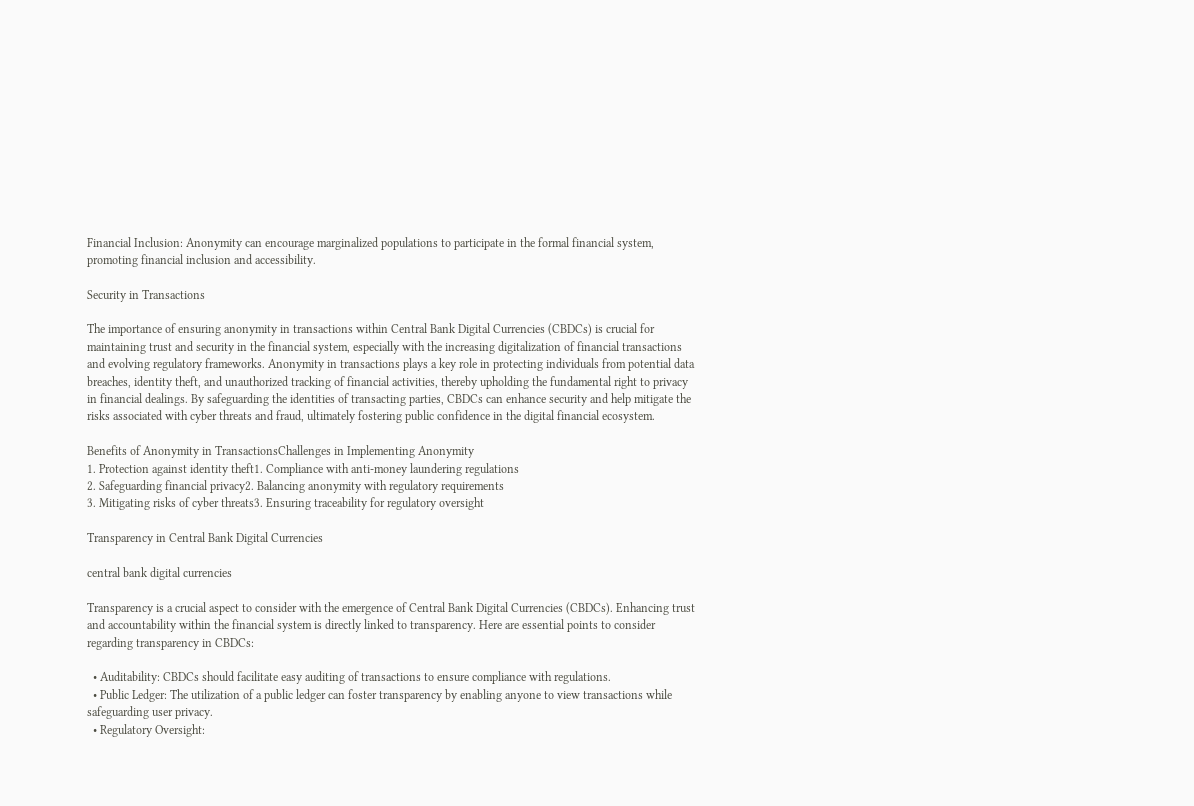Financial Inclusion: Anonymity can encourage marginalized populations to participate in the formal financial system, promoting financial inclusion and accessibility.

Security in Transactions

The importance of ensuring anonymity in transactions within Central Bank Digital Currencies (CBDCs) is crucial for maintaining trust and security in the financial system, especially with the increasing digitalization of financial transactions and evolving regulatory frameworks. Anonymity in transactions plays a key role in protecting individuals from potential data breaches, identity theft, and unauthorized tracking of financial activities, thereby upholding the fundamental right to privacy in financial dealings. By safeguarding the identities of transacting parties, CBDCs can enhance security and help mitigate the risks associated with cyber threats and fraud, ultimately fostering public confidence in the digital financial ecosystem.

Benefits of Anonymity in TransactionsChallenges in Implementing Anonymity
1. Protection against identity theft1. Compliance with anti-money laundering regulations
2. Safeguarding financial privacy2. Balancing anonymity with regulatory requirements
3. Mitigating risks of cyber threats3. Ensuring traceability for regulatory oversight

Transparency in Central Bank Digital Currencies

central bank digital currencies

Transparency is a crucial aspect to consider with the emergence of Central Bank Digital Currencies (CBDCs). Enhancing trust and accountability within the financial system is directly linked to transparency. Here are essential points to consider regarding transparency in CBDCs:

  • Auditability: CBDCs should facilitate easy auditing of transactions to ensure compliance with regulations.
  • Public Ledger: The utilization of a public ledger can foster transparency by enabling anyone to view transactions while safeguarding user privacy.
  • Regulatory Oversight: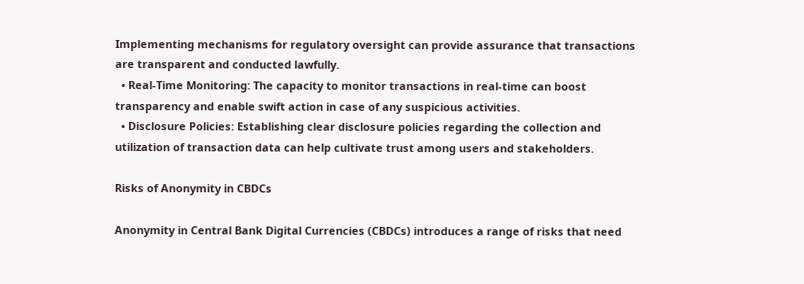Implementing mechanisms for regulatory oversight can provide assurance that transactions are transparent and conducted lawfully.
  • Real-Time Monitoring: The capacity to monitor transactions in real-time can boost transparency and enable swift action in case of any suspicious activities.
  • Disclosure Policies: Establishing clear disclosure policies regarding the collection and utilization of transaction data can help cultivate trust among users and stakeholders.

Risks of Anonymity in CBDCs

Anonymity in Central Bank Digital Currencies (CBDCs) introduces a range of risks that need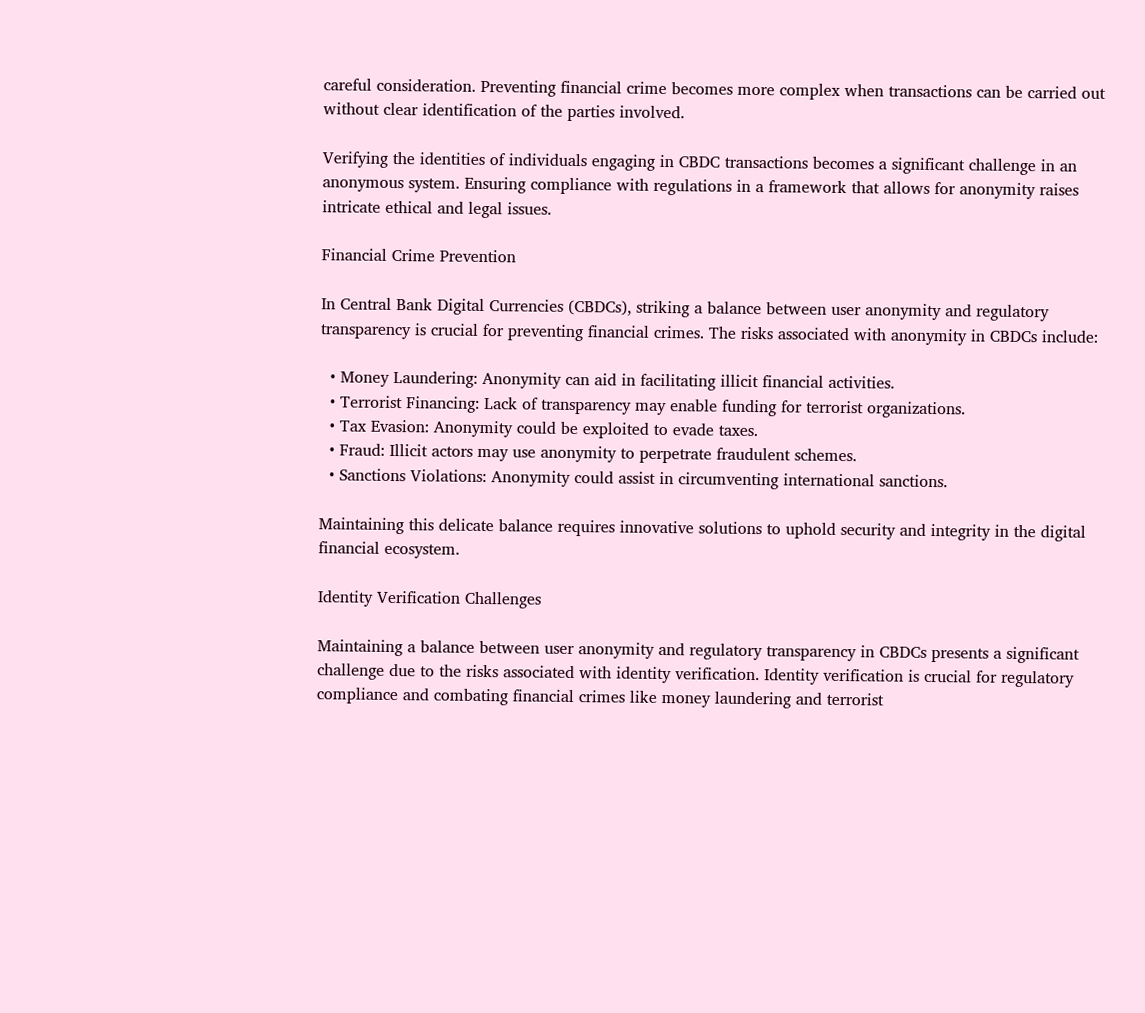careful consideration. Preventing financial crime becomes more complex when transactions can be carried out without clear identification of the parties involved.

Verifying the identities of individuals engaging in CBDC transactions becomes a significant challenge in an anonymous system. Ensuring compliance with regulations in a framework that allows for anonymity raises intricate ethical and legal issues.

Financial Crime Prevention

In Central Bank Digital Currencies (CBDCs), striking a balance between user anonymity and regulatory transparency is crucial for preventing financial crimes. The risks associated with anonymity in CBDCs include:

  • Money Laundering: Anonymity can aid in facilitating illicit financial activities.
  • Terrorist Financing: Lack of transparency may enable funding for terrorist organizations.
  • Tax Evasion: Anonymity could be exploited to evade taxes.
  • Fraud: Illicit actors may use anonymity to perpetrate fraudulent schemes.
  • Sanctions Violations: Anonymity could assist in circumventing international sanctions.

Maintaining this delicate balance requires innovative solutions to uphold security and integrity in the digital financial ecosystem.

Identity Verification Challenges

Maintaining a balance between user anonymity and regulatory transparency in CBDCs presents a significant challenge due to the risks associated with identity verification. Identity verification is crucial for regulatory compliance and combating financial crimes like money laundering and terrorist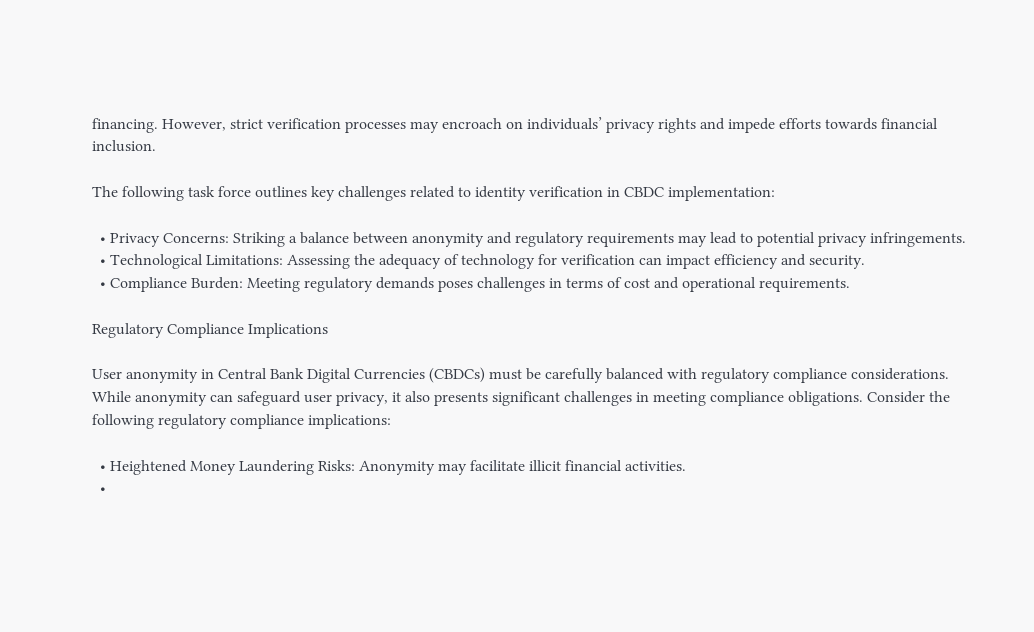financing. However, strict verification processes may encroach on individuals’ privacy rights and impede efforts towards financial inclusion.

The following task force outlines key challenges related to identity verification in CBDC implementation:

  • Privacy Concerns: Striking a balance between anonymity and regulatory requirements may lead to potential privacy infringements.
  • Technological Limitations: Assessing the adequacy of technology for verification can impact efficiency and security.
  • Compliance Burden: Meeting regulatory demands poses challenges in terms of cost and operational requirements.

Regulatory Compliance Implications

User anonymity in Central Bank Digital Currencies (CBDCs) must be carefully balanced with regulatory compliance considerations. While anonymity can safeguard user privacy, it also presents significant challenges in meeting compliance obligations. Consider the following regulatory compliance implications:

  • Heightened Money Laundering Risks: Anonymity may facilitate illicit financial activities.
  •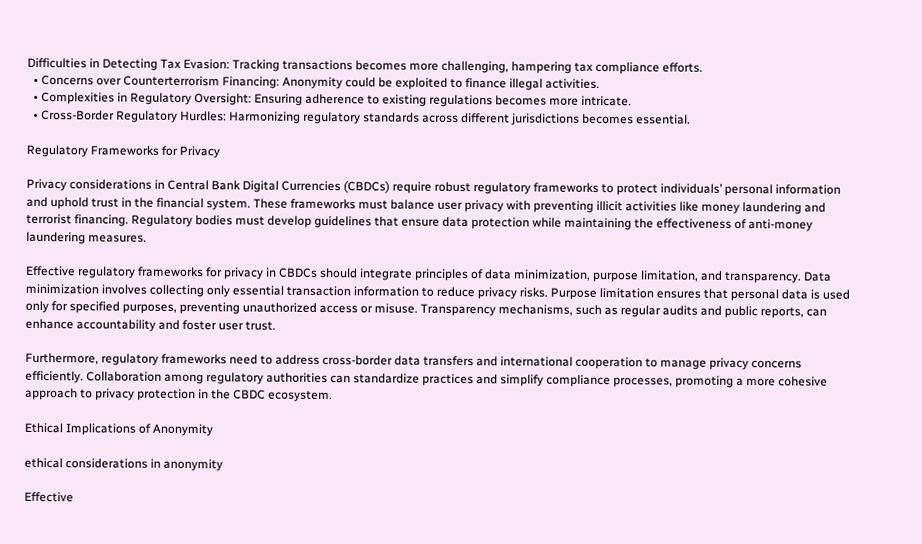Difficulties in Detecting Tax Evasion: Tracking transactions becomes more challenging, hampering tax compliance efforts.
  • Concerns over Counterterrorism Financing: Anonymity could be exploited to finance illegal activities.
  • Complexities in Regulatory Oversight: Ensuring adherence to existing regulations becomes more intricate.
  • Cross-Border Regulatory Hurdles: Harmonizing regulatory standards across different jurisdictions becomes essential.

Regulatory Frameworks for Privacy

Privacy considerations in Central Bank Digital Currencies (CBDCs) require robust regulatory frameworks to protect individuals’ personal information and uphold trust in the financial system. These frameworks must balance user privacy with preventing illicit activities like money laundering and terrorist financing. Regulatory bodies must develop guidelines that ensure data protection while maintaining the effectiveness of anti-money laundering measures.

Effective regulatory frameworks for privacy in CBDCs should integrate principles of data minimization, purpose limitation, and transparency. Data minimization involves collecting only essential transaction information to reduce privacy risks. Purpose limitation ensures that personal data is used only for specified purposes, preventing unauthorized access or misuse. Transparency mechanisms, such as regular audits and public reports, can enhance accountability and foster user trust.

Furthermore, regulatory frameworks need to address cross-border data transfers and international cooperation to manage privacy concerns efficiently. Collaboration among regulatory authorities can standardize practices and simplify compliance processes, promoting a more cohesive approach to privacy protection in the CBDC ecosystem.

Ethical Implications of Anonymity

ethical considerations in anonymity

Effective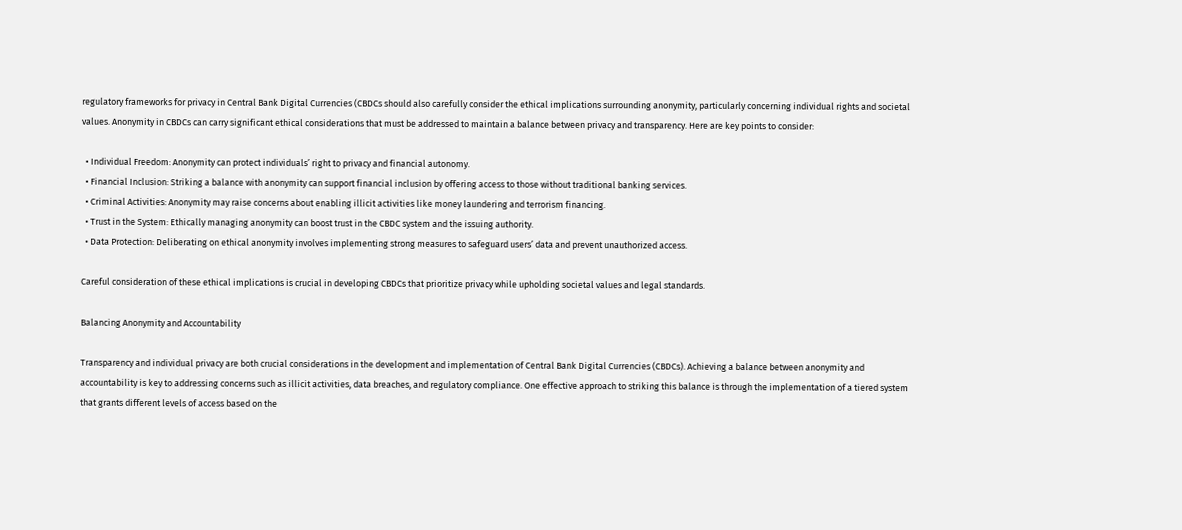regulatory frameworks for privacy in Central Bank Digital Currencies (CBDCs should also carefully consider the ethical implications surrounding anonymity, particularly concerning individual rights and societal values. Anonymity in CBDCs can carry significant ethical considerations that must be addressed to maintain a balance between privacy and transparency. Here are key points to consider:

  • Individual Freedom: Anonymity can protect individuals’ right to privacy and financial autonomy.
  • Financial Inclusion: Striking a balance with anonymity can support financial inclusion by offering access to those without traditional banking services.
  • Criminal Activities: Anonymity may raise concerns about enabling illicit activities like money laundering and terrorism financing.
  • Trust in the System: Ethically managing anonymity can boost trust in the CBDC system and the issuing authority.
  • Data Protection: Deliberating on ethical anonymity involves implementing strong measures to safeguard users’ data and prevent unauthorized access.

Careful consideration of these ethical implications is crucial in developing CBDCs that prioritize privacy while upholding societal values and legal standards.

Balancing Anonymity and Accountability

Transparency and individual privacy are both crucial considerations in the development and implementation of Central Bank Digital Currencies (CBDCs). Achieving a balance between anonymity and accountability is key to addressing concerns such as illicit activities, data breaches, and regulatory compliance. One effective approach to striking this balance is through the implementation of a tiered system that grants different levels of access based on the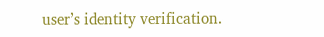user’s identity verification.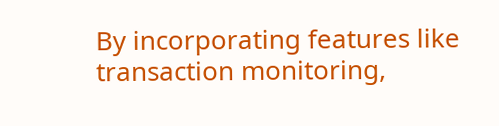By incorporating features like transaction monitoring,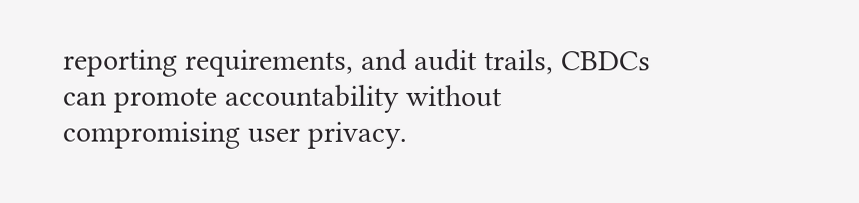reporting requirements, and audit trails, CBDCs can promote accountability without compromising user privacy.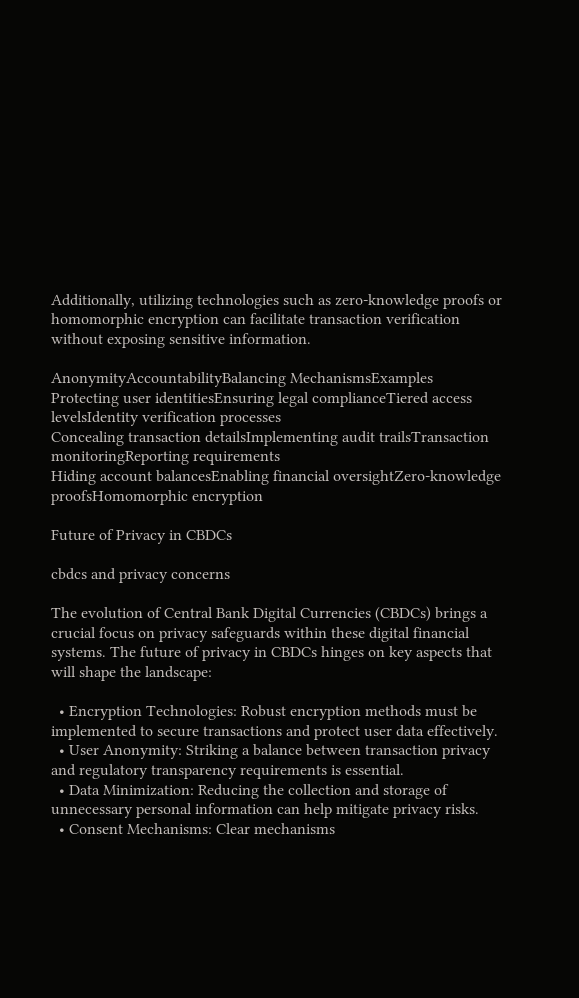Additionally, utilizing technologies such as zero-knowledge proofs or homomorphic encryption can facilitate transaction verification without exposing sensitive information.

AnonymityAccountabilityBalancing MechanismsExamples
Protecting user identitiesEnsuring legal complianceTiered access levelsIdentity verification processes
Concealing transaction detailsImplementing audit trailsTransaction monitoringReporting requirements
Hiding account balancesEnabling financial oversightZero-knowledge proofsHomomorphic encryption

Future of Privacy in CBDCs

cbdcs and privacy concerns

The evolution of Central Bank Digital Currencies (CBDCs) brings a crucial focus on privacy safeguards within these digital financial systems. The future of privacy in CBDCs hinges on key aspects that will shape the landscape:

  • Encryption Technologies: Robust encryption methods must be implemented to secure transactions and protect user data effectively.
  • User Anonymity: Striking a balance between transaction privacy and regulatory transparency requirements is essential.
  • Data Minimization: Reducing the collection and storage of unnecessary personal information can help mitigate privacy risks.
  • Consent Mechanisms: Clear mechanisms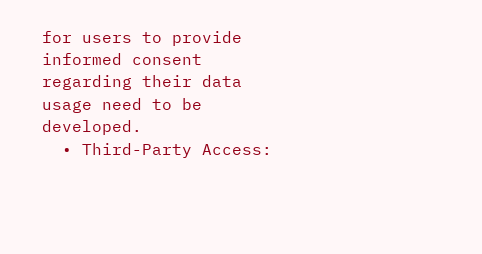for users to provide informed consent regarding their data usage need to be developed.
  • Third-Party Access: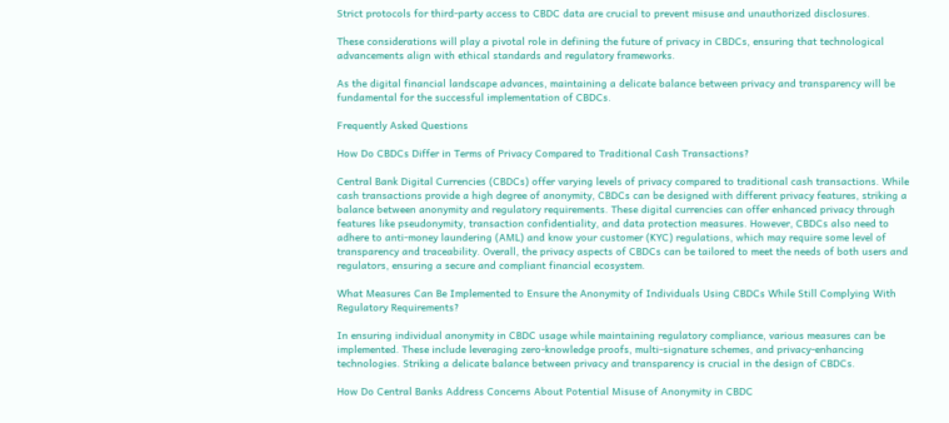Strict protocols for third-party access to CBDC data are crucial to prevent misuse and unauthorized disclosures.

These considerations will play a pivotal role in defining the future of privacy in CBDCs, ensuring that technological advancements align with ethical standards and regulatory frameworks.

As the digital financial landscape advances, maintaining a delicate balance between privacy and transparency will be fundamental for the successful implementation of CBDCs.

Frequently Asked Questions

How Do CBDCs Differ in Terms of Privacy Compared to Traditional Cash Transactions?

Central Bank Digital Currencies (CBDCs) offer varying levels of privacy compared to traditional cash transactions. While cash transactions provide a high degree of anonymity, CBDCs can be designed with different privacy features, striking a balance between anonymity and regulatory requirements. These digital currencies can offer enhanced privacy through features like pseudonymity, transaction confidentiality, and data protection measures. However, CBDCs also need to adhere to anti-money laundering (AML) and know your customer (KYC) regulations, which may require some level of transparency and traceability. Overall, the privacy aspects of CBDCs can be tailored to meet the needs of both users and regulators, ensuring a secure and compliant financial ecosystem.

What Measures Can Be Implemented to Ensure the Anonymity of Individuals Using CBDCs While Still Complying With Regulatory Requirements?

In ensuring individual anonymity in CBDC usage while maintaining regulatory compliance, various measures can be implemented. These include leveraging zero-knowledge proofs, multi-signature schemes, and privacy-enhancing technologies. Striking a delicate balance between privacy and transparency is crucial in the design of CBDCs.

How Do Central Banks Address Concerns About Potential Misuse of Anonymity in CBDC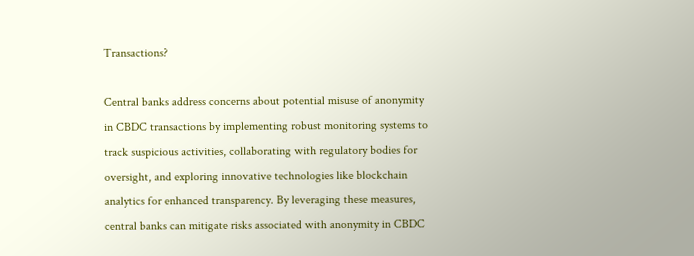Transactions?

Central banks address concerns about potential misuse of anonymity in CBDC transactions by implementing robust monitoring systems to track suspicious activities, collaborating with regulatory bodies for oversight, and exploring innovative technologies like blockchain analytics for enhanced transparency. By leveraging these measures, central banks can mitigate risks associated with anonymity in CBDC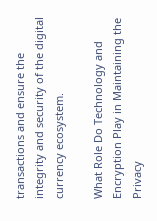transactions and ensure the integrity and security of the digital currency ecosystem.

What Role Do Technology and Encryption Play in Maintaining the Privacy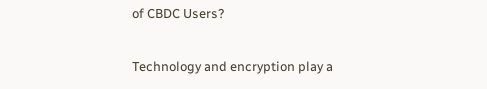of CBDC Users?

Technology and encryption play a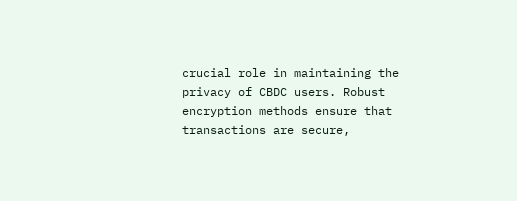crucial role in maintaining the privacy of CBDC users. Robust encryption methods ensure that transactions are secure,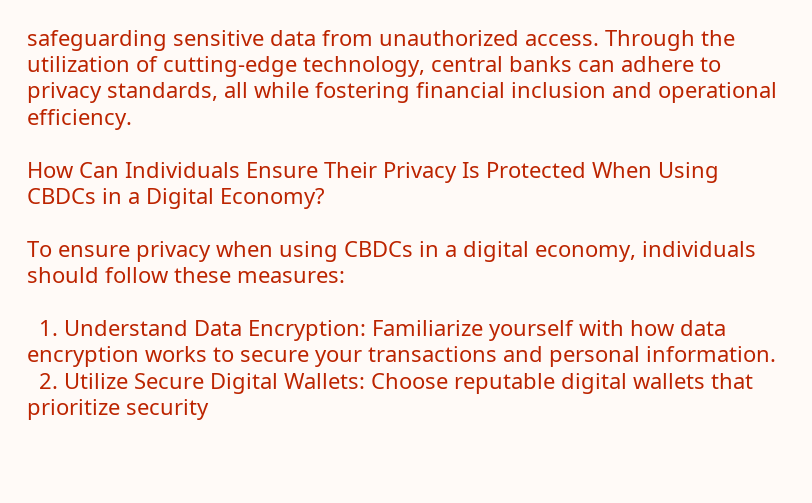safeguarding sensitive data from unauthorized access. Through the utilization of cutting-edge technology, central banks can adhere to privacy standards, all while fostering financial inclusion and operational efficiency.

How Can Individuals Ensure Their Privacy Is Protected When Using CBDCs in a Digital Economy?

To ensure privacy when using CBDCs in a digital economy, individuals should follow these measures:

  1. Understand Data Encryption: Familiarize yourself with how data encryption works to secure your transactions and personal information.
  2. Utilize Secure Digital Wallets: Choose reputable digital wallets that prioritize security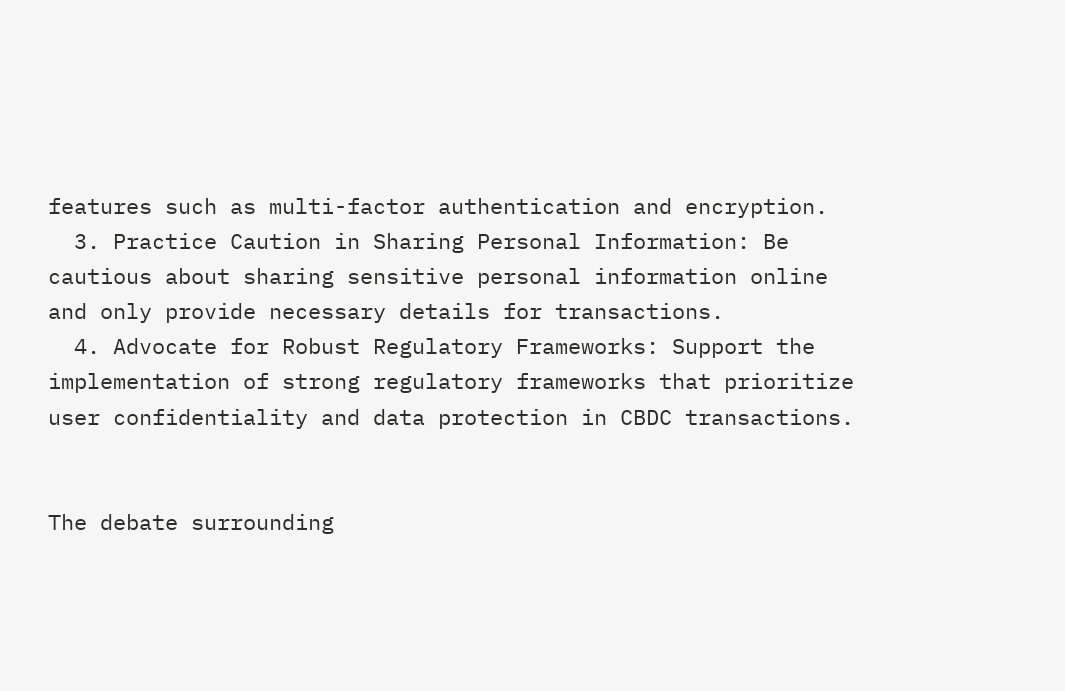features such as multi-factor authentication and encryption.
  3. Practice Caution in Sharing Personal Information: Be cautious about sharing sensitive personal information online and only provide necessary details for transactions.
  4. Advocate for Robust Regulatory Frameworks: Support the implementation of strong regulatory frameworks that prioritize user confidentiality and data protection in CBDC transactions.


The debate surrounding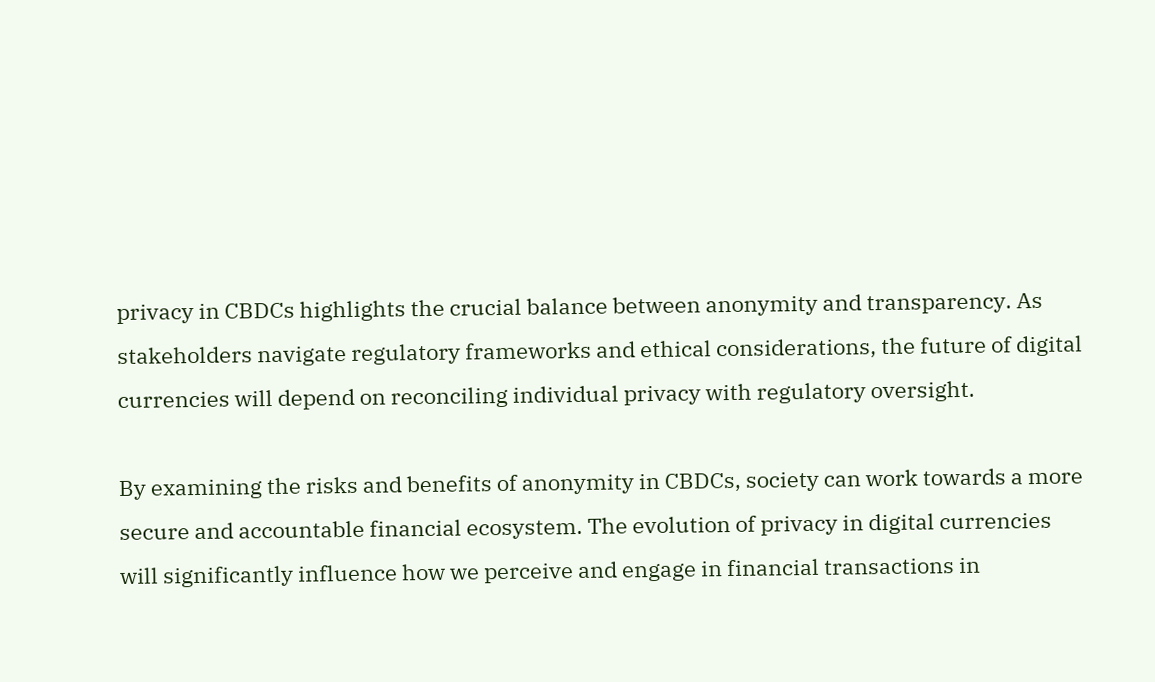privacy in CBDCs highlights the crucial balance between anonymity and transparency. As stakeholders navigate regulatory frameworks and ethical considerations, the future of digital currencies will depend on reconciling individual privacy with regulatory oversight.

By examining the risks and benefits of anonymity in CBDCs, society can work towards a more secure and accountable financial ecosystem. The evolution of privacy in digital currencies will significantly influence how we perceive and engage in financial transactions in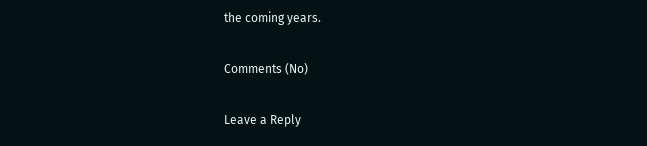the coming years.

Comments (No)

Leave a Reply